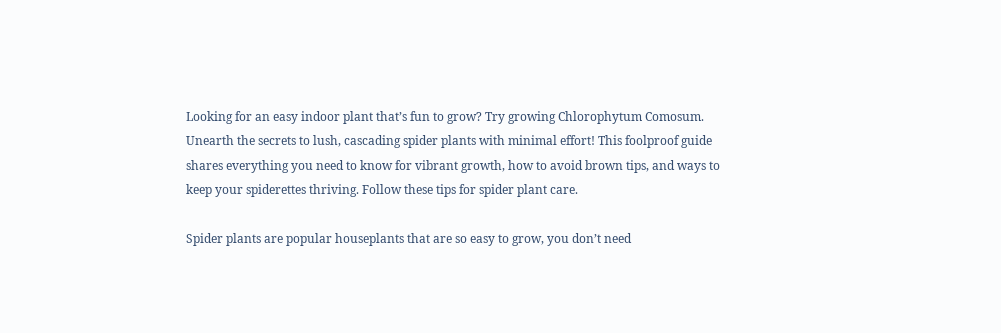Looking for an easy indoor plant that’s fun to grow? Try growing Chlorophytum Comosum. Unearth the secrets to lush, cascading spider plants with minimal effort! This foolproof guide shares everything you need to know for vibrant growth, how to avoid brown tips, and ways to keep your spiderettes thriving. Follow these tips for spider plant care.

Spider plants are popular houseplants that are so easy to grow, you don’t need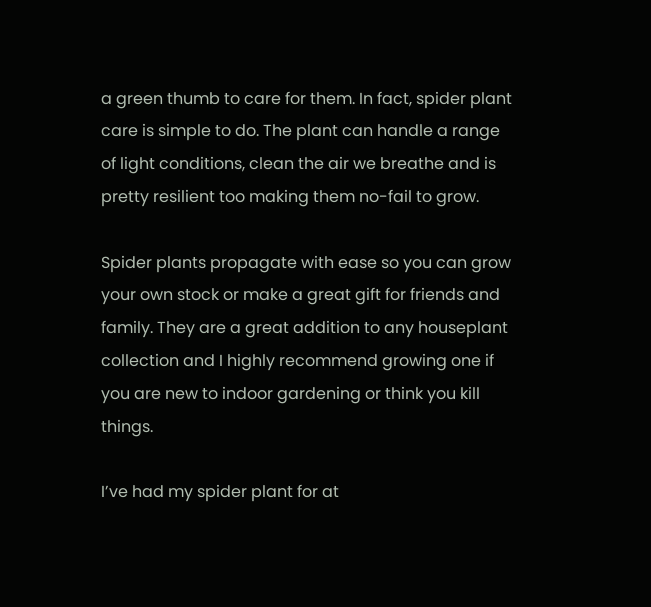a green thumb to care for them. In fact, spider plant care is simple to do. The plant can handle a range of light conditions, clean the air we breathe and is pretty resilient too making them no-fail to grow.

Spider plants propagate with ease so you can grow your own stock or make a great gift for friends and family. They are a great addition to any houseplant collection and I highly recommend growing one if you are new to indoor gardening or think you kill things.

I’ve had my spider plant for at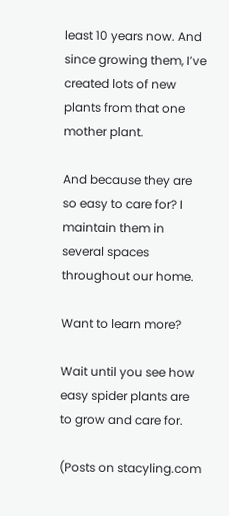least 10 years now. And since growing them, I’ve created lots of new plants from that one mother plant.

And because they are so easy to care for? I maintain them in several spaces throughout our home.

Want to learn more?

Wait until you see how easy spider plants are to grow and care for.

(Posts on stacyling.com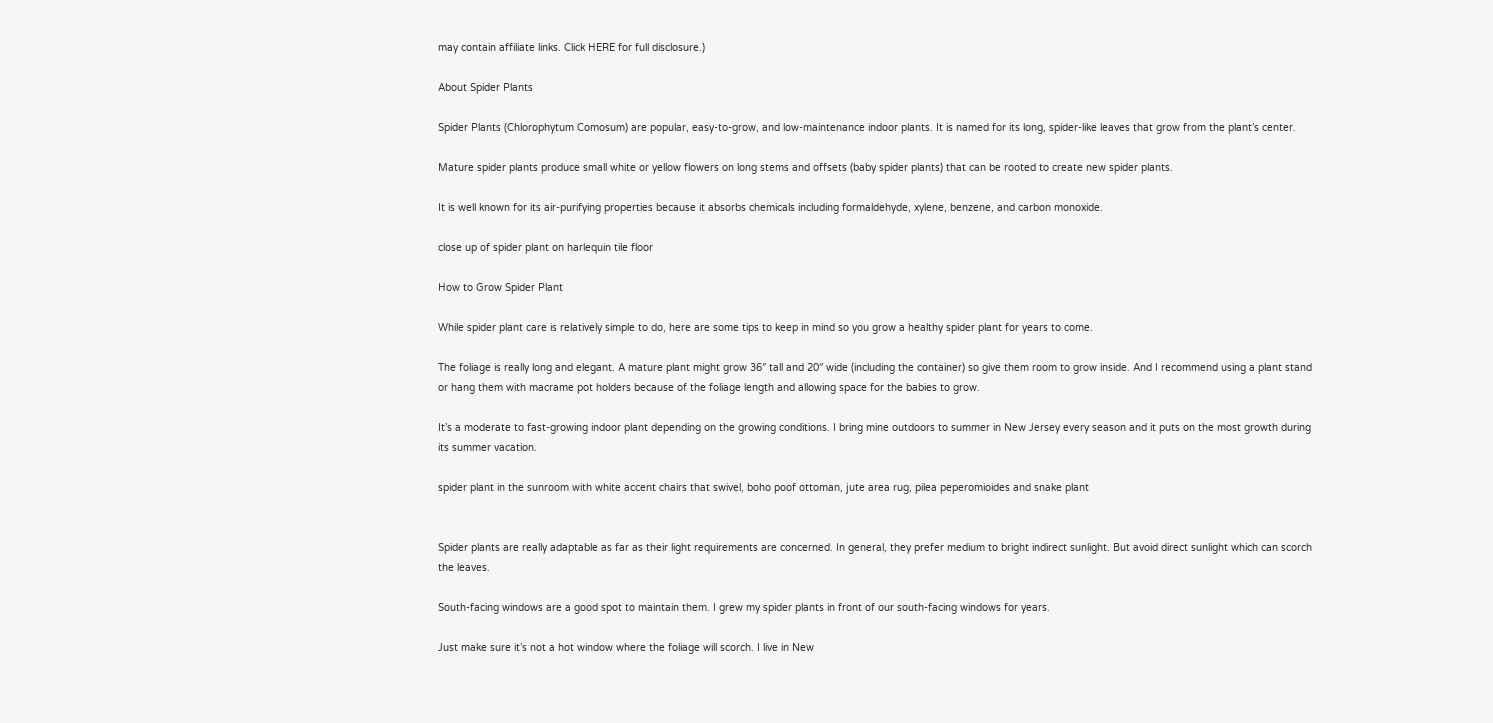may contain affiliate links. Click HERE for full disclosure.)

About Spider Plants

Spider Plants (Chlorophytum Comosum) are popular, easy-to-grow, and low-maintenance indoor plants. It is named for its long, spider-like leaves that grow from the plant’s center.

Mature spider plants produce small white or yellow flowers on long stems and offsets (baby spider plants) that can be rooted to create new spider plants.

It is well known for its air-purifying properties because it absorbs chemicals including formaldehyde, xylene, benzene, and carbon monoxide.

close up of spider plant on harlequin tile floor

How to Grow Spider Plant

While spider plant care is relatively simple to do, here are some tips to keep in mind so you grow a healthy spider plant for years to come.

The foliage is really long and elegant. A mature plant might grow 36″ tall and 20″ wide (including the container) so give them room to grow inside. And I recommend using a plant stand or hang them with macrame pot holders because of the foliage length and allowing space for the babies to grow.

It’s a moderate to fast-growing indoor plant depending on the growing conditions. I bring mine outdoors to summer in New Jersey every season and it puts on the most growth during its summer vacation.

spider plant in the sunroom with white accent chairs that swivel, boho poof ottoman, jute area rug, pilea peperomioides and snake plant


Spider plants are really adaptable as far as their light requirements are concerned. In general, they prefer medium to bright indirect sunlight. But avoid direct sunlight which can scorch the leaves.

South-facing windows are a good spot to maintain them. I grew my spider plants in front of our south-facing windows for years.

Just make sure it’s not a hot window where the foliage will scorch. I live in New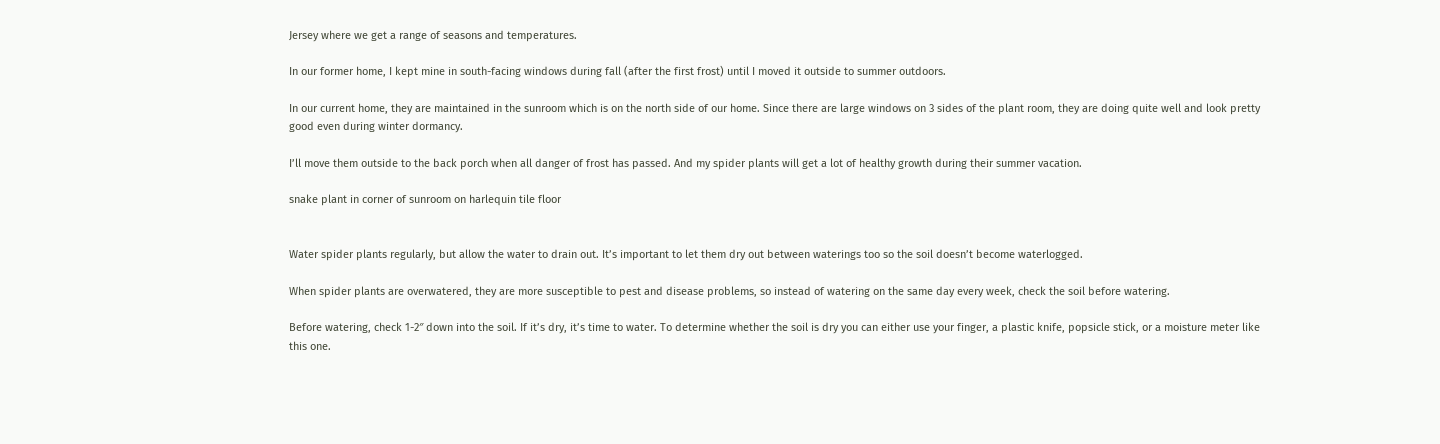Jersey where we get a range of seasons and temperatures.

In our former home, I kept mine in south-facing windows during fall (after the first frost) until I moved it outside to summer outdoors.

In our current home, they are maintained in the sunroom which is on the north side of our home. Since there are large windows on 3 sides of the plant room, they are doing quite well and look pretty good even during winter dormancy.

I’ll move them outside to the back porch when all danger of frost has passed. And my spider plants will get a lot of healthy growth during their summer vacation.

snake plant in corner of sunroom on harlequin tile floor


Water spider plants regularly, but allow the water to drain out. It’s important to let them dry out between waterings too so the soil doesn’t become waterlogged.

When spider plants are overwatered, they are more susceptible to pest and disease problems, so instead of watering on the same day every week, check the soil before watering.

Before watering, check 1-2″ down into the soil. If it’s dry, it’s time to water. To determine whether the soil is dry you can either use your finger, a plastic knife, popsicle stick, or a moisture meter like this one.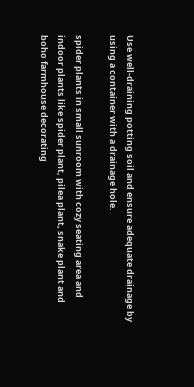Use well-draining potting soil and ensure adequate drainage by using a container with a drainage hole.

spider plants in small sunroom with cozy seating area and indoor plants like spider plant, pilea plant, snake plant and boho farmhouse decorating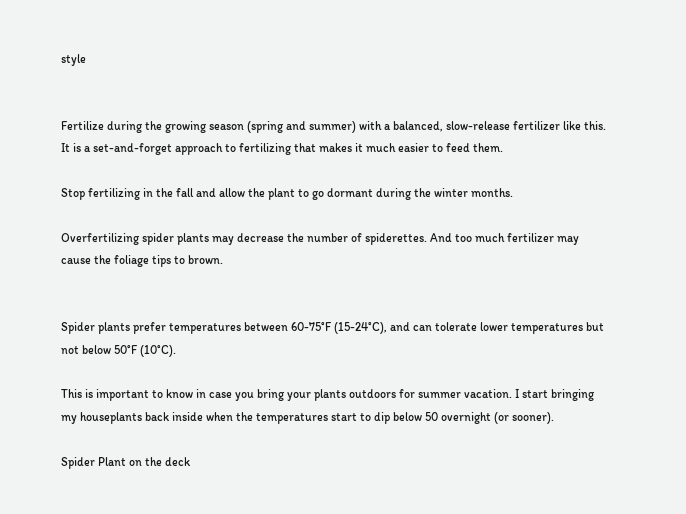style


Fertilize during the growing season (spring and summer) with a balanced, slow-release fertilizer like this. It is a set-and-forget approach to fertilizing that makes it much easier to feed them.

Stop fertilizing in the fall and allow the plant to go dormant during the winter months.

Overfertilizing spider plants may decrease the number of spiderettes. And too much fertilizer may cause the foliage tips to brown.


Spider plants prefer temperatures between 60-75°F (15-24°C), and can tolerate lower temperatures but not below 50°F (10°C).

This is important to know in case you bring your plants outdoors for summer vacation. I start bringing my houseplants back inside when the temperatures start to dip below 50 overnight (or sooner).

Spider Plant on the deck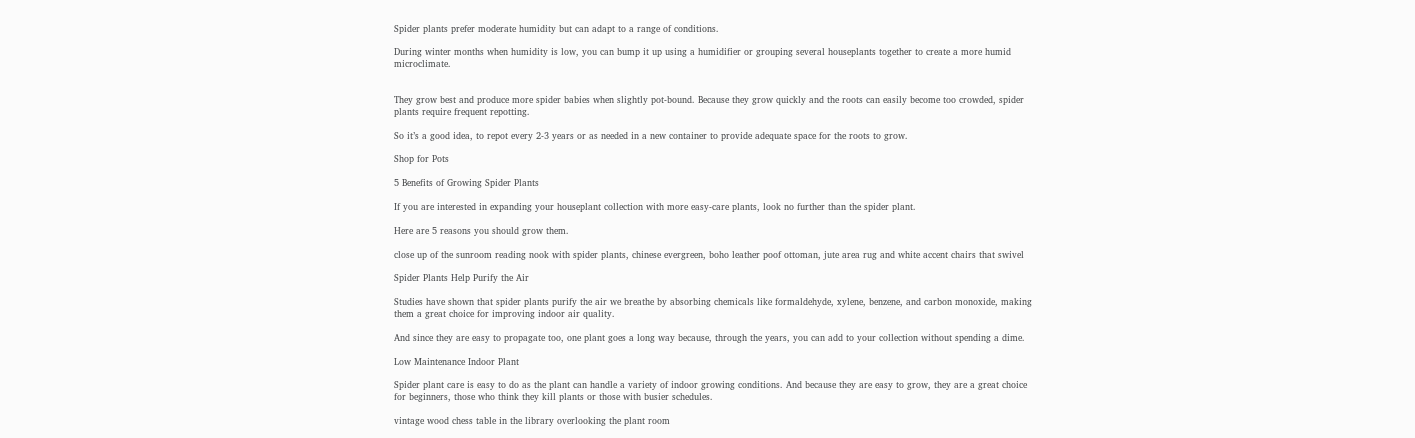Spider plants prefer moderate humidity but can adapt to a range of conditions.

During winter months when humidity is low, you can bump it up using a humidifier or grouping several houseplants together to create a more humid microclimate.


They grow best and produce more spider babies when slightly pot-bound. Because they grow quickly and the roots can easily become too crowded, spider plants require frequent repotting.

So it’s a good idea, to repot every 2-3 years or as needed in a new container to provide adequate space for the roots to grow.

Shop for Pots

5 Benefits of Growing Spider Plants

If you are interested in expanding your houseplant collection with more easy-care plants, look no further than the spider plant.

Here are 5 reasons you should grow them.

close up of the sunroom reading nook with spider plants, chinese evergreen, boho leather poof ottoman, jute area rug and white accent chairs that swivel

Spider Plants Help Purify the Air

Studies have shown that spider plants purify the air we breathe by absorbing chemicals like formaldehyde, xylene, benzene, and carbon monoxide, making them a great choice for improving indoor air quality.

And since they are easy to propagate too, one plant goes a long way because, through the years, you can add to your collection without spending a dime.

Low Maintenance Indoor Plant

Spider plant care is easy to do as the plant can handle a variety of indoor growing conditions. And because they are easy to grow, they are a great choice for beginners, those who think they kill plants or those with busier schedules.

vintage wood chess table in the library overlooking the plant room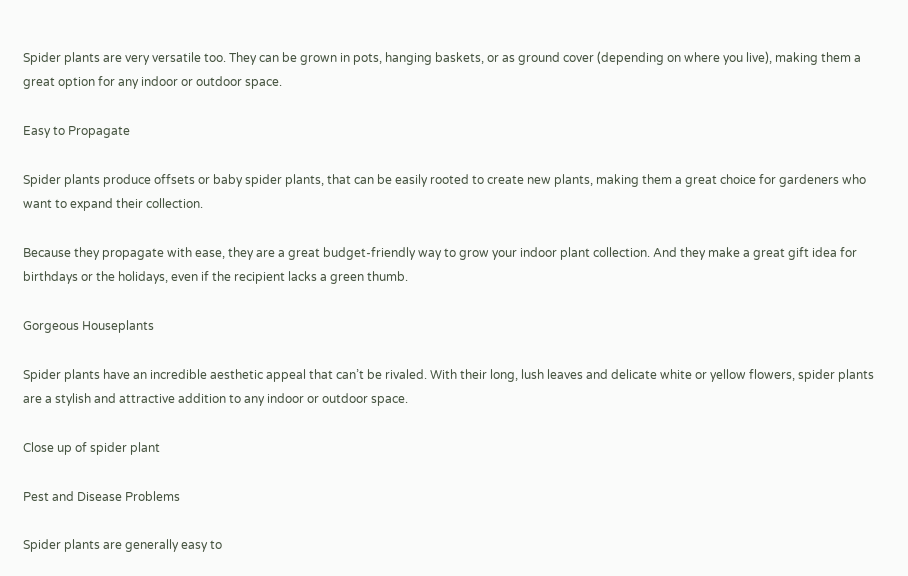Spider plants are very versatile too. They can be grown in pots, hanging baskets, or as ground cover (depending on where you live), making them a great option for any indoor or outdoor space.

Easy to Propagate

Spider plants produce offsets or baby spider plants, that can be easily rooted to create new plants, making them a great choice for gardeners who want to expand their collection.

Because they propagate with ease, they are a great budget-friendly way to grow your indoor plant collection. And they make a great gift idea for birthdays or the holidays, even if the recipient lacks a green thumb.

Gorgeous Houseplants

Spider plants have an incredible aesthetic appeal that can’t be rivaled. With their long, lush leaves and delicate white or yellow flowers, spider plants are a stylish and attractive addition to any indoor or outdoor space.

Close up of spider plant

Pest and Disease Problems

Spider plants are generally easy to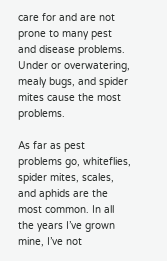care for and are not prone to many pest and disease problems. Under or overwatering, mealy bugs, and spider mites cause the most problems.

As far as pest problems go, whiteflies, spider mites, scales, and aphids are the most common. In all the years I’ve grown mine, I’ve not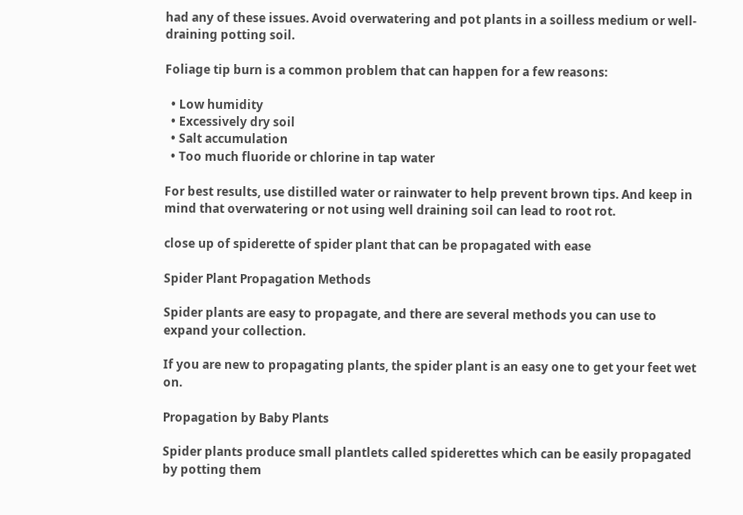had any of these issues. Avoid overwatering and pot plants in a soilless medium or well-draining potting soil.

Foliage tip burn is a common problem that can happen for a few reasons:

  • Low humidity
  • Excessively dry soil
  • Salt accumulation
  • Too much fluoride or chlorine in tap water

For best results, use distilled water or rainwater to help prevent brown tips. And keep in mind that overwatering or not using well draining soil can lead to root rot.

close up of spiderette of spider plant that can be propagated with ease

Spider Plant Propagation Methods

Spider plants are easy to propagate, and there are several methods you can use to expand your collection.

If you are new to propagating plants, the spider plant is an easy one to get your feet wet on.

Propagation by Baby Plants

Spider plants produce small plantlets called spiderettes which can be easily propagated by potting them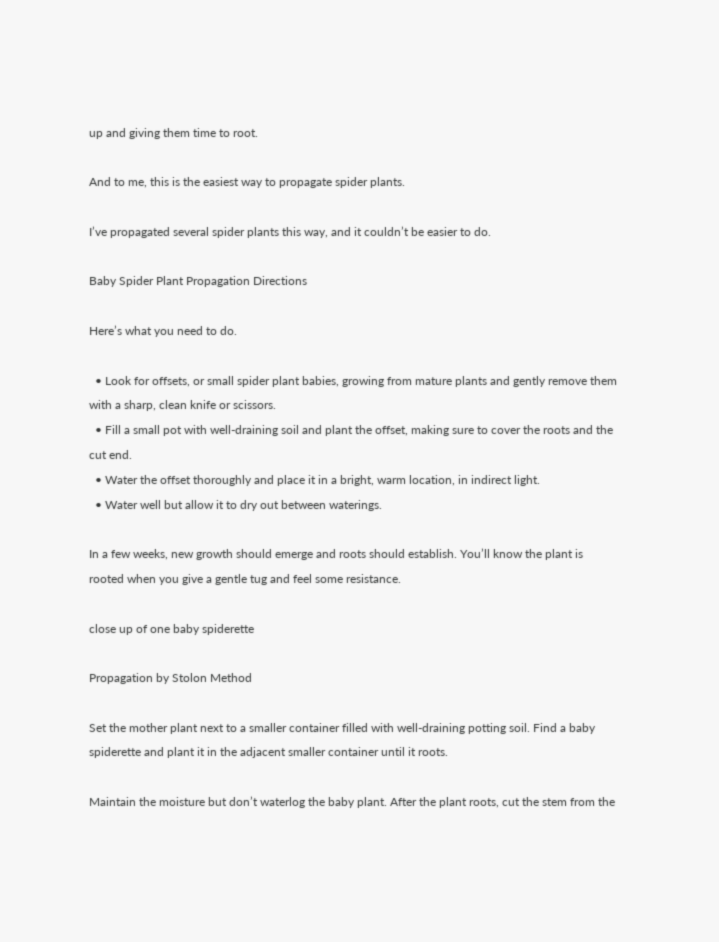up and giving them time to root.

And to me, this is the easiest way to propagate spider plants.

I’ve propagated several spider plants this way, and it couldn’t be easier to do.

Baby Spider Plant Propagation Directions

Here’s what you need to do.

  • Look for offsets, or small spider plant babies, growing from mature plants and gently remove them with a sharp, clean knife or scissors.
  • Fill a small pot with well-draining soil and plant the offset, making sure to cover the roots and the cut end.
  • Water the offset thoroughly and place it in a bright, warm location, in indirect light.
  • Water well but allow it to dry out between waterings.

In a few weeks, new growth should emerge and roots should establish. You’ll know the plant is rooted when you give a gentle tug and feel some resistance.

close up of one baby spiderette

Propagation by Stolon Method

Set the mother plant next to a smaller container filled with well-draining potting soil. Find a baby spiderette and plant it in the adjacent smaller container until it roots.

Maintain the moisture but don’t waterlog the baby plant. After the plant roots, cut the stem from the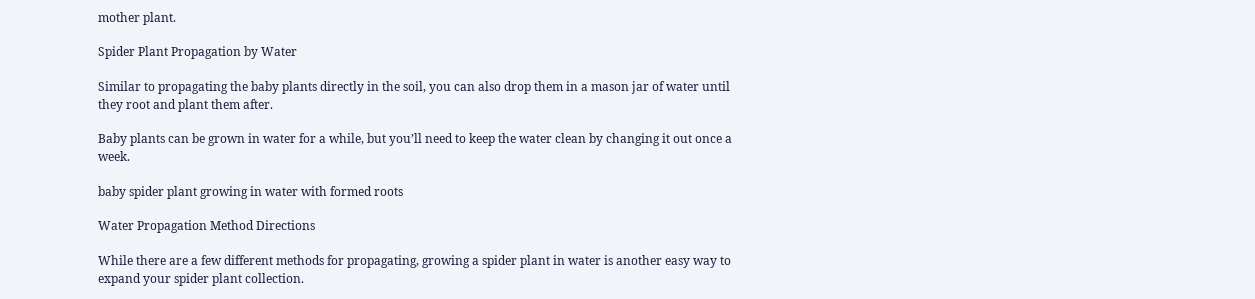mother plant.

Spider Plant Propagation by Water

Similar to propagating the baby plants directly in the soil, you can also drop them in a mason jar of water until they root and plant them after.

Baby plants can be grown in water for a while, but you’ll need to keep the water clean by changing it out once a week.

baby spider plant growing in water with formed roots

Water Propagation Method Directions

While there are a few different methods for propagating, growing a spider plant in water is another easy way to expand your spider plant collection.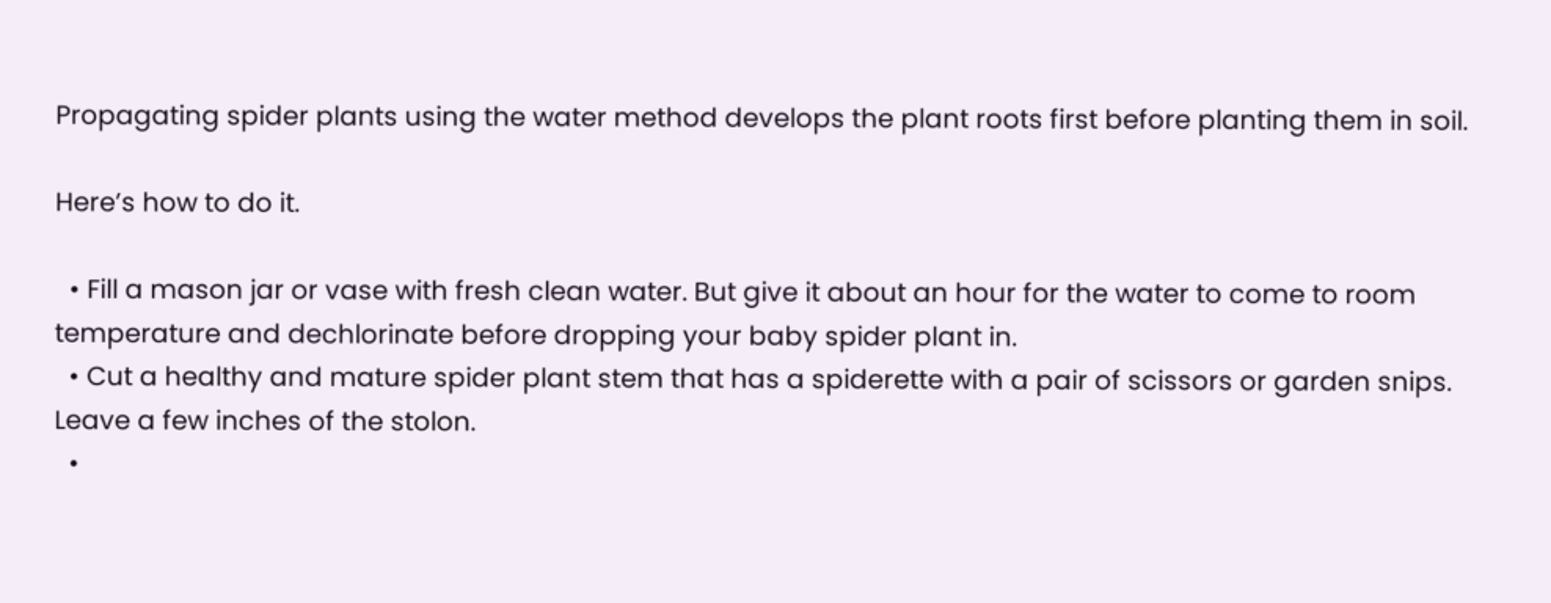Propagating spider plants using the water method develops the plant roots first before planting them in soil.

Here’s how to do it.

  • Fill a mason jar or vase with fresh clean water. But give it about an hour for the water to come to room temperature and dechlorinate before dropping your baby spider plant in.
  • Cut a healthy and mature spider plant stem that has a spiderette with a pair of scissors or garden snips. Leave a few inches of the stolon.
  •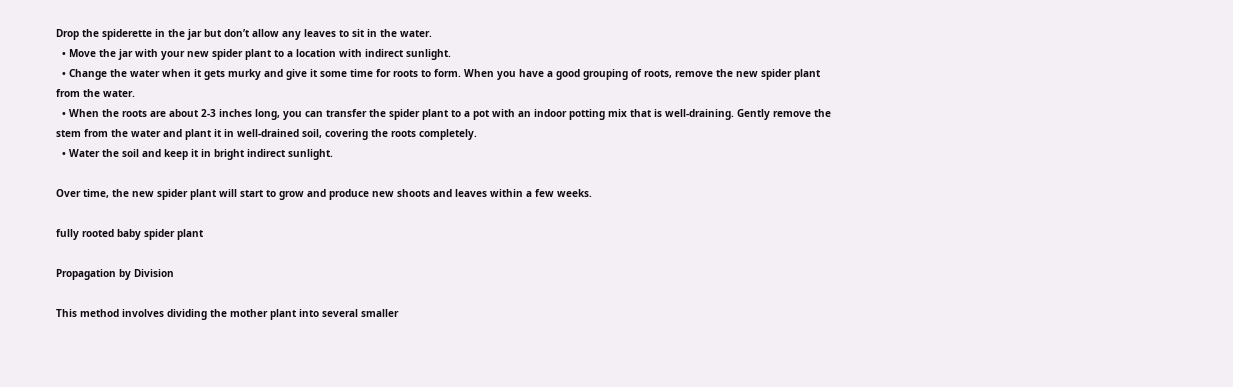Drop the spiderette in the jar but don’t allow any leaves to sit in the water.
  • Move the jar with your new spider plant to a location with indirect sunlight.
  • Change the water when it gets murky and give it some time for roots to form. When you have a good grouping of roots, remove the new spider plant from the water.
  • When the roots are about 2-3 inches long, you can transfer the spider plant to a pot with an indoor potting mix that is well-draining. Gently remove the stem from the water and plant it in well-drained soil, covering the roots completely.
  • Water the soil and keep it in bright indirect sunlight.

Over time, the new spider plant will start to grow and produce new shoots and leaves within a few weeks.

fully rooted baby spider plant

Propagation by Division

This method involves dividing the mother plant into several smaller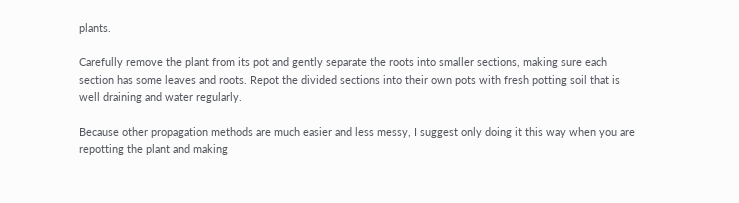plants.

Carefully remove the plant from its pot and gently separate the roots into smaller sections, making sure each section has some leaves and roots. Repot the divided sections into their own pots with fresh potting soil that is well draining and water regularly.

Because other propagation methods are much easier and less messy, I suggest only doing it this way when you are repotting the plant and making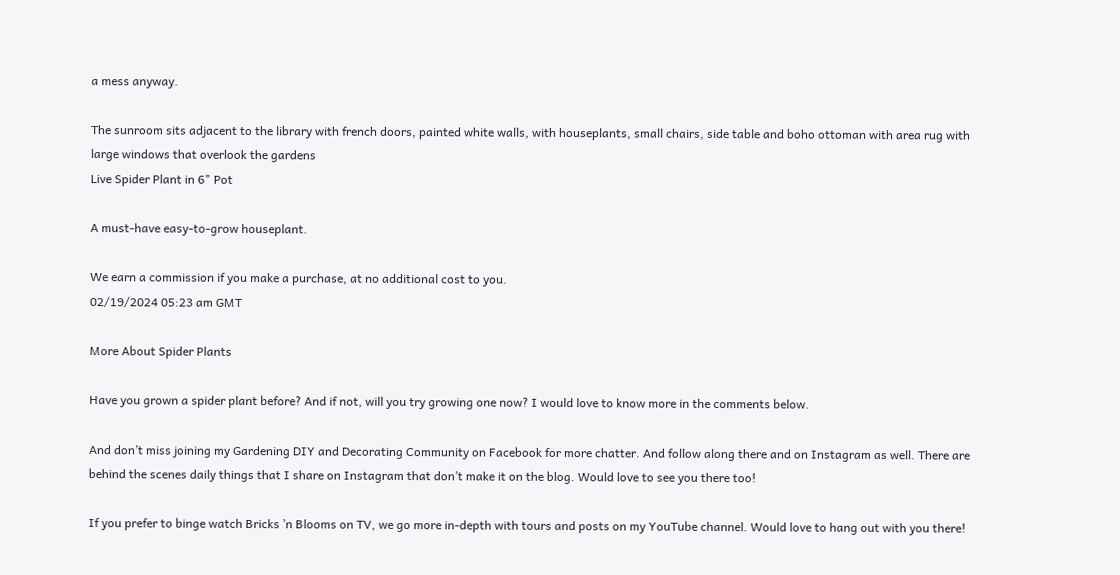a mess anyway.

The sunroom sits adjacent to the library with french doors, painted white walls, with houseplants, small chairs, side table and boho ottoman with area rug with large windows that overlook the gardens
Live Spider Plant in 6" Pot

A must-have easy-to-grow houseplant.

We earn a commission if you make a purchase, at no additional cost to you.
02/19/2024 05:23 am GMT

More About Spider Plants

Have you grown a spider plant before? And if not, will you try growing one now? I would love to know more in the comments below.

And don’t miss joining my Gardening DIY and Decorating Community on Facebook for more chatter. And follow along there and on Instagram as well. There are behind the scenes daily things that I share on Instagram that don’t make it on the blog. Would love to see you there too!

If you prefer to binge watch Bricks ’n Blooms on TV, we go more in-depth with tours and posts on my YouTube channel. Would love to hang out with you there!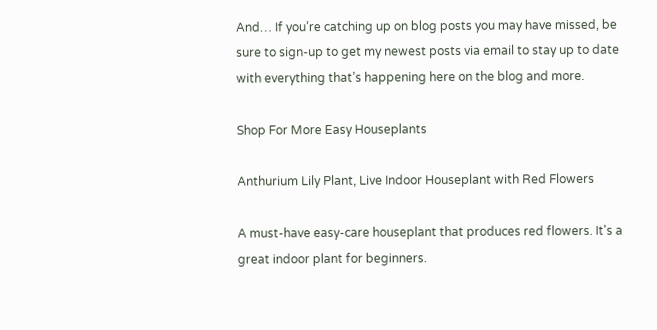And… If you’re catching up on blog posts you may have missed, be sure to sign-up to get my newest posts via email to stay up to date with everything that’s happening here on the blog and more.

Shop For More Easy Houseplants

Anthurium Lily Plant, Live Indoor Houseplant with Red Flowers

A must-have easy-care houseplant that produces red flowers. It's a great indoor plant for beginners.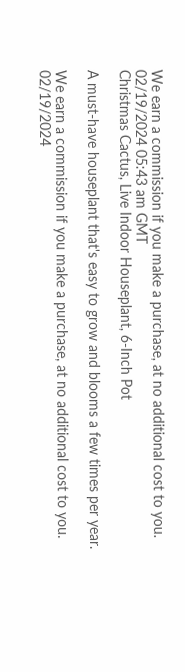We earn a commission if you make a purchase, at no additional cost to you.
02/19/2024 05:43 am GMT
Christmas Cactus, Live Indoor Houseplant, 6-Inch Pot

A must-have houseplant that's easy to grow and blooms a few times per year.

We earn a commission if you make a purchase, at no additional cost to you.
02/19/2024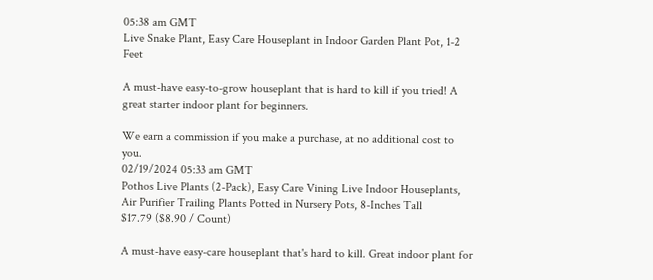05:38 am GMT
Live Snake Plant, Easy Care Houseplant in Indoor Garden Plant Pot, 1-2 Feet

A must-have easy-to-grow houseplant that is hard to kill if you tried! A great starter indoor plant for beginners.

We earn a commission if you make a purchase, at no additional cost to you.
02/19/2024 05:33 am GMT
Pothos Live Plants (2-Pack), Easy Care Vining Live Indoor Houseplants, Air Purifier Trailing Plants Potted in Nursery Pots, 8-Inches Tall
$17.79 ($8.90 / Count)

A must-have easy-care houseplant that's hard to kill. Great indoor plant for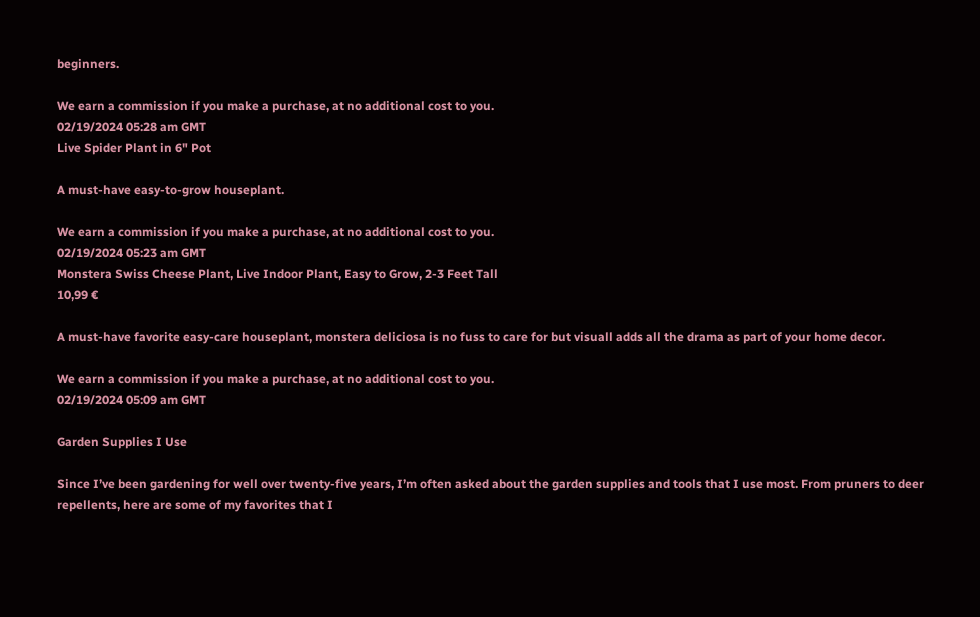beginners.

We earn a commission if you make a purchase, at no additional cost to you.
02/19/2024 05:28 am GMT
Live Spider Plant in 6" Pot

A must-have easy-to-grow houseplant.

We earn a commission if you make a purchase, at no additional cost to you.
02/19/2024 05:23 am GMT
Monstera Swiss Cheese Plant, Live Indoor Plant, Easy to Grow, 2-3 Feet Tall
10,99 €

A must-have favorite easy-care houseplant, monstera deliciosa is no fuss to care for but visuall adds all the drama as part of your home decor.

We earn a commission if you make a purchase, at no additional cost to you.
02/19/2024 05:09 am GMT

Garden Supplies I Use

Since I’ve been gardening for well over twenty-five years, I’m often asked about the garden supplies and tools that I use most. From pruners to deer repellents, here are some of my favorites that I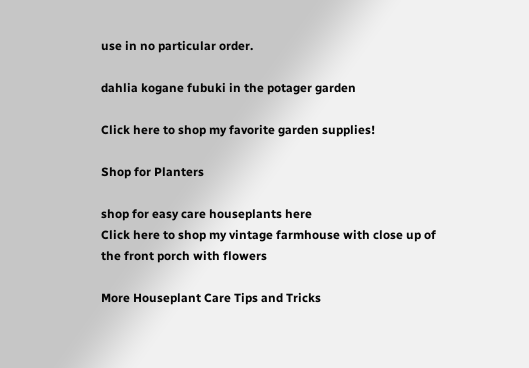use in no particular order.

dahlia kogane fubuki in the potager garden

Click here to shop my favorite garden supplies!

Shop for Planters

shop for easy care houseplants here
Click here to shop my vintage farmhouse with close up of the front porch with flowers

More Houseplant Care Tips and Tricks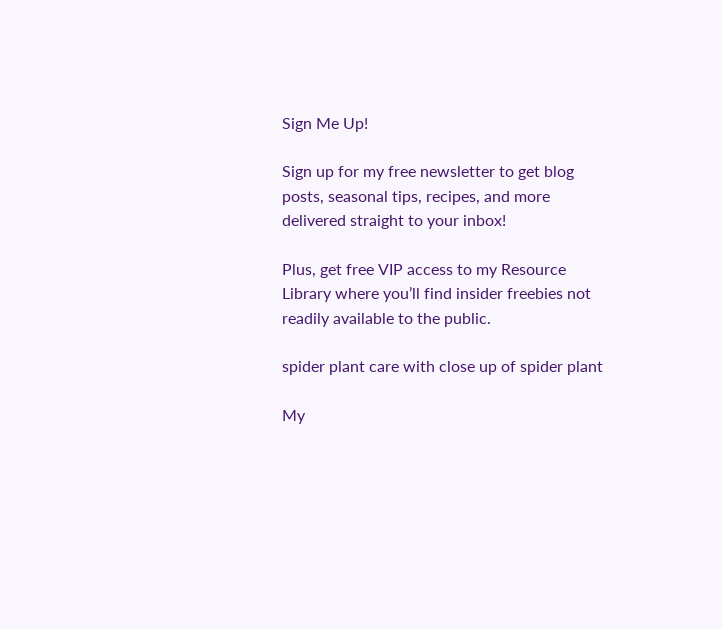Sign Me Up!

Sign up for my free newsletter to get blog posts, seasonal tips, recipes, and more delivered straight to your inbox!

Plus, get free VIP access to my Resource Library where you’ll find insider freebies not readily available to the public.

spider plant care with close up of spider plant

My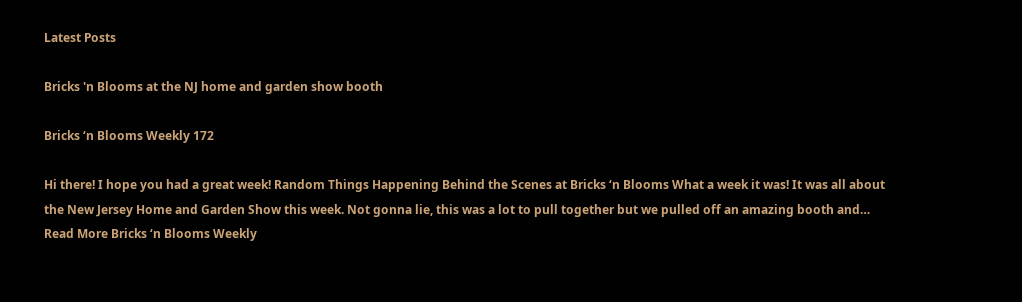Latest Posts

Bricks 'n Blooms at the NJ home and garden show booth

Bricks ‘n Blooms Weekly 172

Hi there! I hope you had a great week! Random Things Happening Behind the Scenes at Bricks ‘n Blooms What a week it was! It was all about the New Jersey Home and Garden Show this week. Not gonna lie, this was a lot to pull together but we pulled off an amazing booth and…
Read More Bricks ‘n Blooms Weekly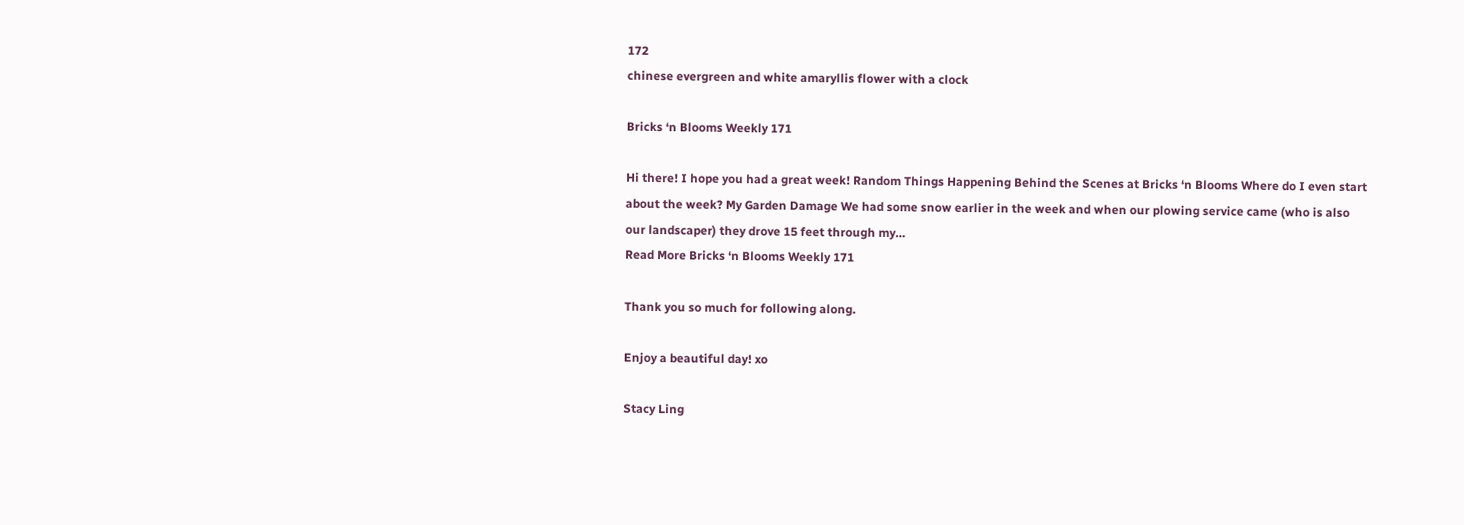172
chinese evergreen and white amaryllis flower with a clock

Bricks ‘n Blooms Weekly 171

Hi there! I hope you had a great week! Random Things Happening Behind the Scenes at Bricks ‘n Blooms Where do I even start about the week? My Garden Damage We had some snow earlier in the week and when our plowing service came (who is also our landscaper) they drove 15 feet through my…
Read More Bricks ‘n Blooms Weekly 171

Thank you so much for following along.

Enjoy a beautiful day! xo

Stacy Ling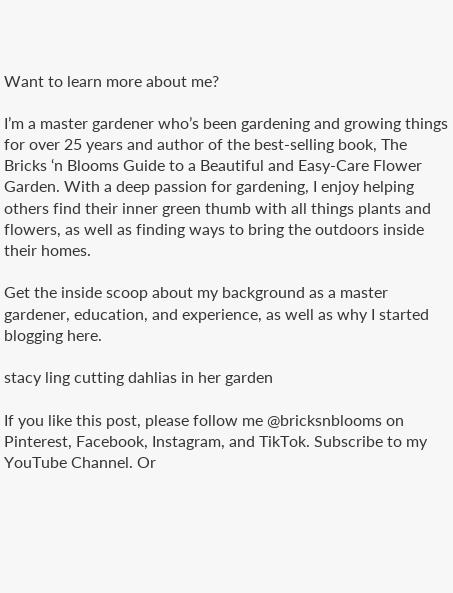Want to learn more about me?

I’m a master gardener who’s been gardening and growing things for over 25 years and author of the best-selling book, The Bricks ‘n Blooms Guide to a Beautiful and Easy-Care Flower Garden. With a deep passion for gardening, I enjoy helping others find their inner green thumb with all things plants and flowers, as well as finding ways to bring the outdoors inside their homes.

Get the inside scoop about my background as a master gardener, education, and experience, as well as why I started blogging here.

stacy ling cutting dahlias in her garden

If you like this post, please follow me @bricksnblooms on Pinterest, Facebook, Instagram, and TikTok. Subscribe to my YouTube Channel. Or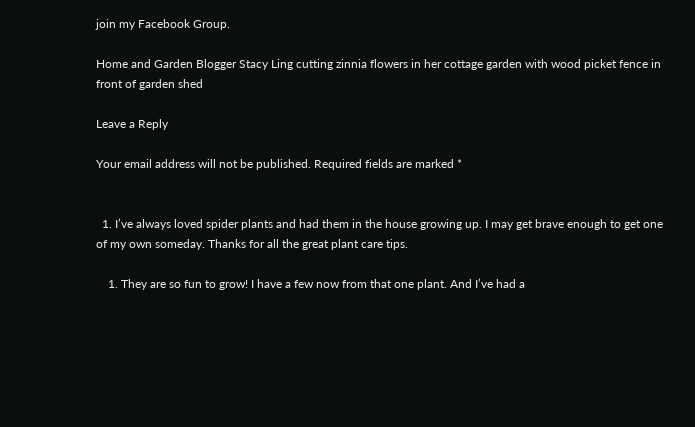join my Facebook Group.

Home and Garden Blogger Stacy Ling cutting zinnia flowers in her cottage garden with wood picket fence in front of garden shed

Leave a Reply

Your email address will not be published. Required fields are marked *


  1. I’ve always loved spider plants and had them in the house growing up. I may get brave enough to get one of my own someday. Thanks for all the great plant care tips.

    1. They are so fun to grow! I have a few now from that one plant. And I’ve had a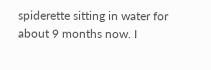spiderette sitting in water for about 9 months now. I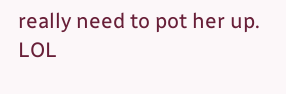really need to pot her up. LOL